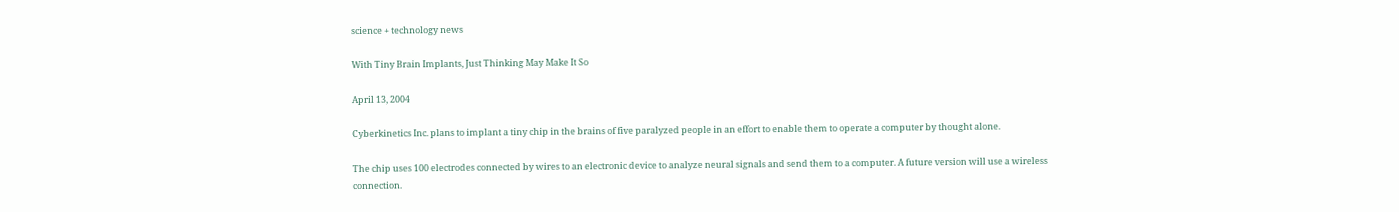science + technology news

With Tiny Brain Implants, Just Thinking May Make It So

April 13, 2004

Cyberkinetics Inc. plans to implant a tiny chip in the brains of five paralyzed people in an effort to enable them to operate a computer by thought alone.

The chip uses 100 electrodes connected by wires to an electronic device to analyze neural signals and send them to a computer. A future version will use a wireless connection.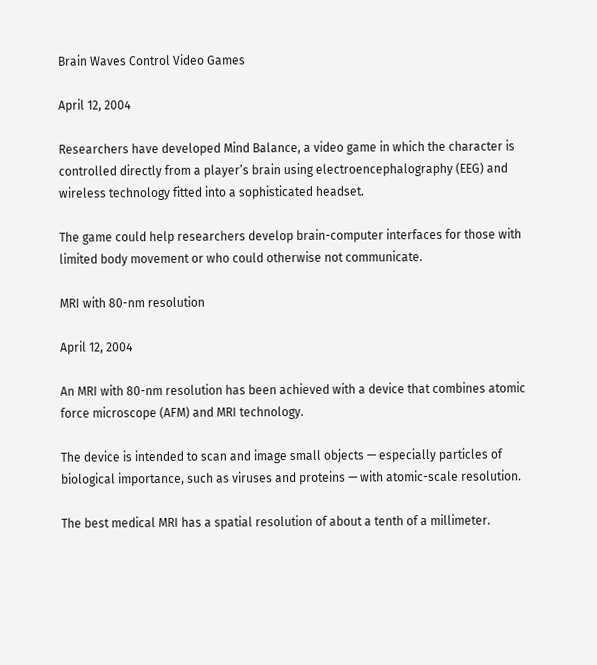Brain Waves Control Video Games

April 12, 2004

Researchers have developed Mind Balance, a video game in which the character is controlled directly from a player’s brain using electroencephalography (EEG) and wireless technology fitted into a sophisticated headset.

The game could help researchers develop brain-computer interfaces for those with limited body movement or who could otherwise not communicate.

MRI with 80-nm resolution

April 12, 2004

An MRI with 80-nm resolution has been achieved with a device that combines atomic force microscope (AFM) and MRI technology.

The device is intended to scan and image small objects — especially particles of biological importance, such as viruses and proteins — with atomic-scale resolution.

The best medical MRI has a spatial resolution of about a tenth of a millimeter.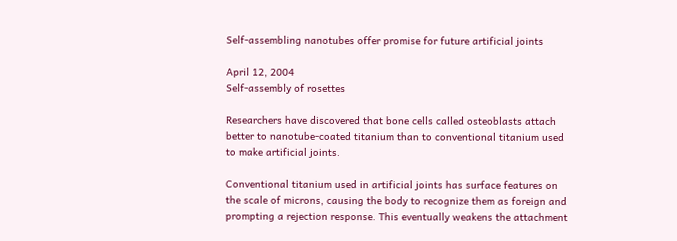Self-assembling nanotubes offer promise for future artificial joints

April 12, 2004
Self-assembly of rosettes

Researchers have discovered that bone cells called osteoblasts attach better to nanotube-coated titanium than to conventional titanium used to make artificial joints.

Conventional titanium used in artificial joints has surface features on the scale of microns, causing the body to recognize them as foreign and prompting a rejection response. This eventually weakens the attachment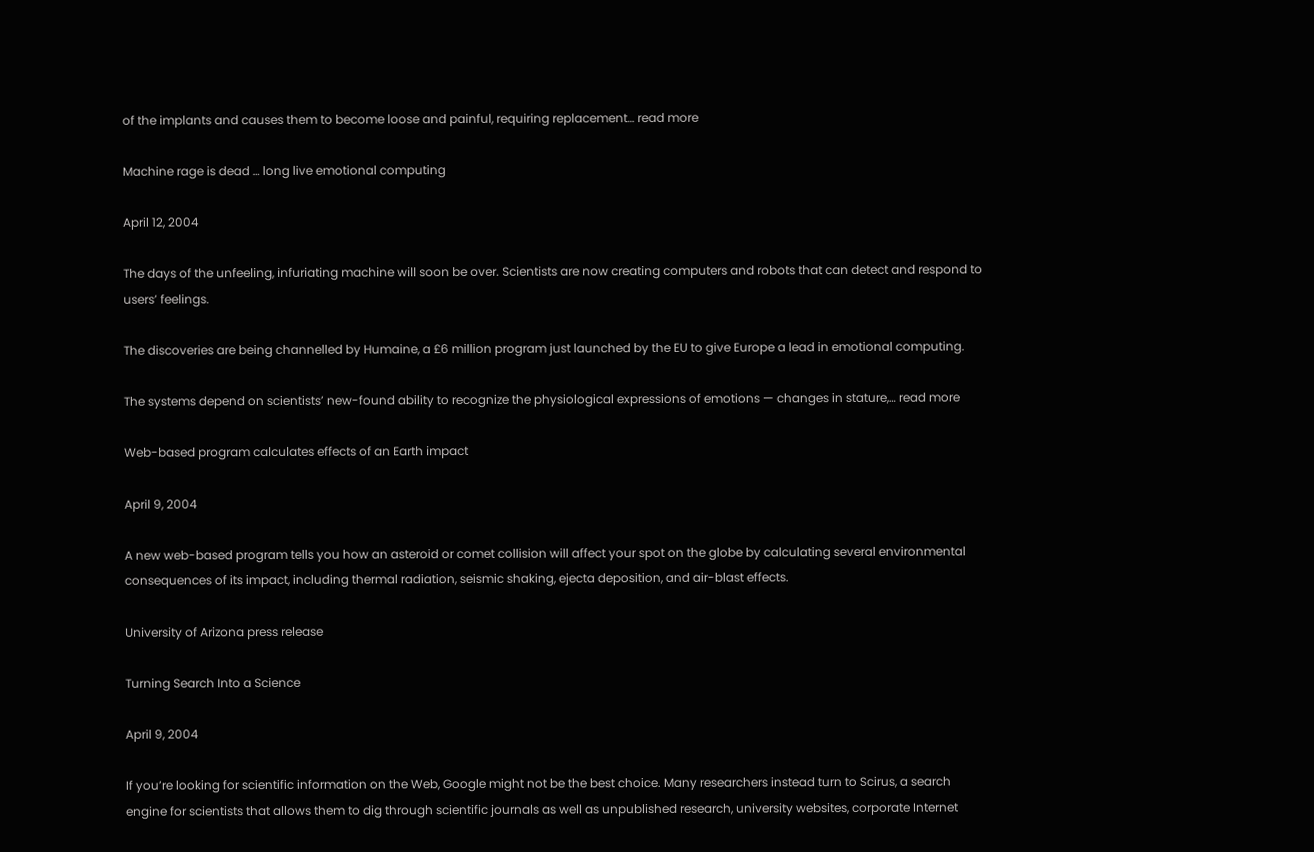of the implants and causes them to become loose and painful, requiring replacement… read more

Machine rage is dead … long live emotional computing

April 12, 2004

The days of the unfeeling, infuriating machine will soon be over. Scientists are now creating computers and robots that can detect and respond to users’ feelings.

The discoveries are being channelled by Humaine, a £6 million program just launched by the EU to give Europe a lead in emotional computing.

The systems depend on scientists’ new-found ability to recognize the physiological expressions of emotions — changes in stature,… read more

Web-based program calculates effects of an Earth impact

April 9, 2004

A new web-based program tells you how an asteroid or comet collision will affect your spot on the globe by calculating several environmental consequences of its impact, including thermal radiation, seismic shaking, ejecta deposition, and air-blast effects.

University of Arizona press release

Turning Search Into a Science

April 9, 2004

If you’re looking for scientific information on the Web, Google might not be the best choice. Many researchers instead turn to Scirus, a search engine for scientists that allows them to dig through scientific journals as well as unpublished research, university websites, corporate Internet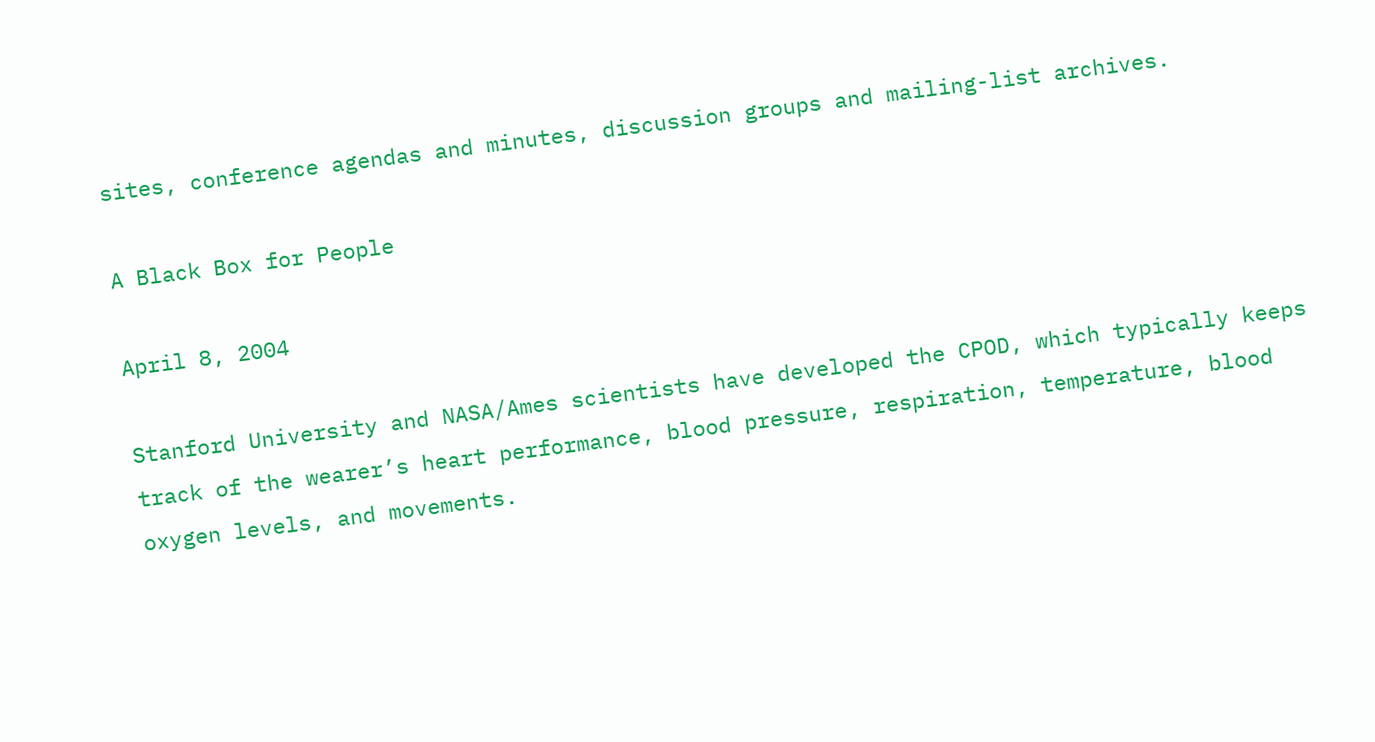sites, conference agendas and minutes, discussion groups and mailing-list archives.

A Black Box for People

April 8, 2004

Stanford University and NASA/Ames scientists have developed the CPOD, which typically keeps track of the wearer’s heart performance, blood pressure, respiration, temperature, blood oxygen levels, and movements.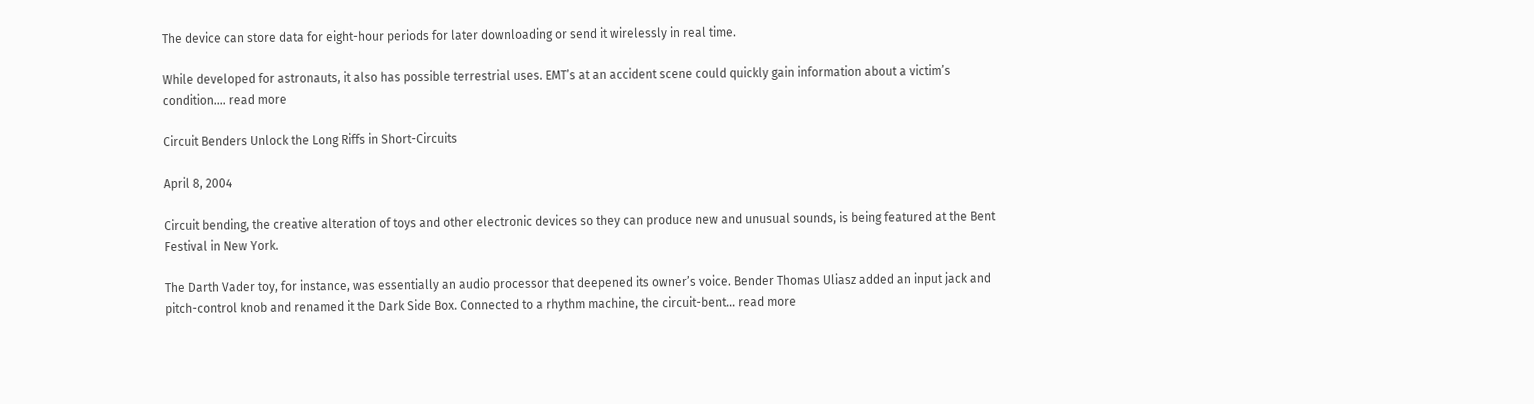The device can store data for eight-hour periods for later downloading or send it wirelessly in real time.

While developed for astronauts, it also has possible terrestrial uses. EMT’s at an accident scene could quickly gain information about a victim’s condition.… read more

Circuit Benders Unlock the Long Riffs in Short-Circuits

April 8, 2004

Circuit bending, the creative alteration of toys and other electronic devices so they can produce new and unusual sounds, is being featured at the Bent Festival in New York.

The Darth Vader toy, for instance, was essentially an audio processor that deepened its owner’s voice. Bender Thomas Uliasz added an input jack and pitch-control knob and renamed it the Dark Side Box. Connected to a rhythm machine, the circuit-bent… read more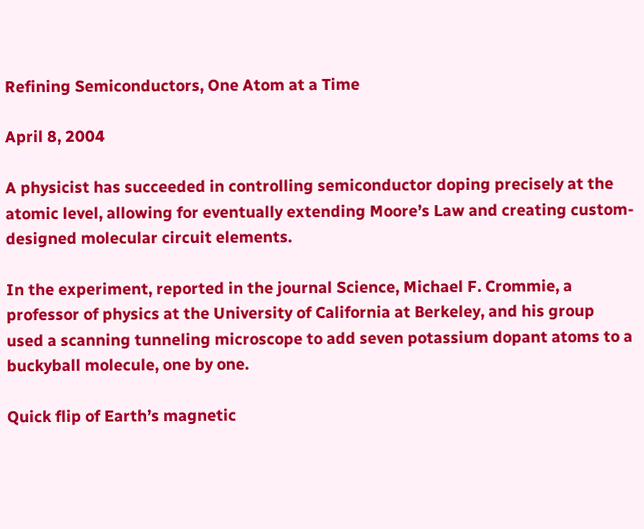Refining Semiconductors, One Atom at a Time

April 8, 2004

A physicist has succeeded in controlling semiconductor doping precisely at the atomic level, allowing for eventually extending Moore’s Law and creating custom-designed molecular circuit elements.

In the experiment, reported in the journal Science, Michael F. Crommie, a professor of physics at the University of California at Berkeley, and his group used a scanning tunneling microscope to add seven potassium dopant atoms to a buckyball molecule, one by one.

Quick flip of Earth’s magnetic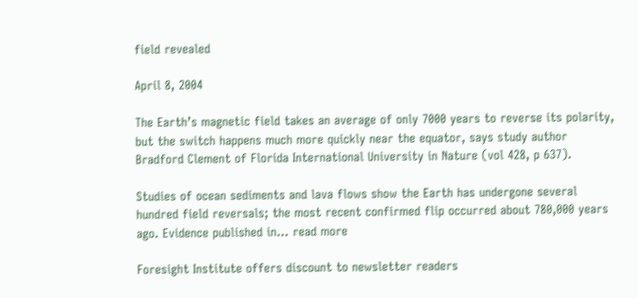field revealed

April 8, 2004

The Earth’s magnetic field takes an average of only 7000 years to reverse its polarity, but the switch happens much more quickly near the equator, says study author Bradford Clement of Florida International University in Nature (vol 428, p 637).

Studies of ocean sediments and lava flows show the Earth has undergone several hundred field reversals; the most recent confirmed flip occurred about 780,000 years ago. Evidence published in… read more

Foresight Institute offers discount to newsletter readers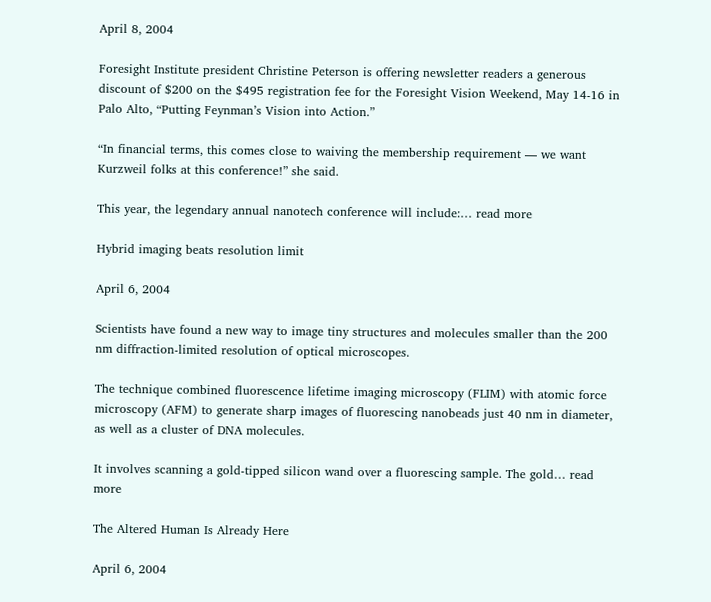April 8, 2004

Foresight Institute president Christine Peterson is offering newsletter readers a generous discount of $200 on the $495 registration fee for the Foresight Vision Weekend, May 14-16 in Palo Alto, “Putting Feynman’s Vision into Action.”

“In financial terms, this comes close to waiving the membership requirement — we want Kurzweil folks at this conference!” she said.

This year, the legendary annual nanotech conference will include:… read more

Hybrid imaging beats resolution limit

April 6, 2004

Scientists have found a new way to image tiny structures and molecules smaller than the 200 nm diffraction-limited resolution of optical microscopes.

The technique combined fluorescence lifetime imaging microscopy (FLIM) with atomic force microscopy (AFM) to generate sharp images of fluorescing nanobeads just 40 nm in diameter, as well as a cluster of DNA molecules.

It involves scanning a gold-tipped silicon wand over a fluorescing sample. The gold… read more

The Altered Human Is Already Here

April 6, 2004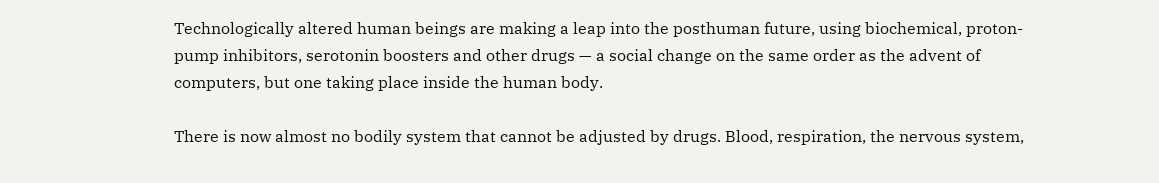Technologically altered human beings are making a leap into the posthuman future, using biochemical, proton-pump inhibitors, serotonin boosters and other drugs — a social change on the same order as the advent of computers, but one taking place inside the human body.

There is now almost no bodily system that cannot be adjusted by drugs. Blood, respiration, the nervous system,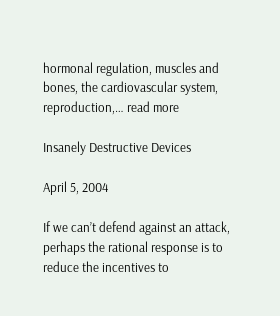hormonal regulation, muscles and bones, the cardiovascular system, reproduction,… read more

Insanely Destructive Devices

April 5, 2004

If we can’t defend against an attack, perhaps the rational response is to reduce the incentives to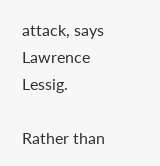attack, says Lawrence Lessig.

Rather than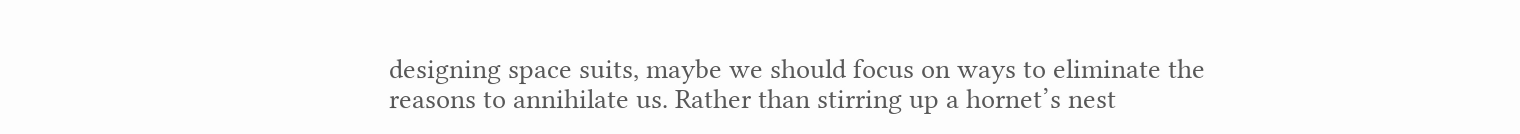designing space suits, maybe we should focus on ways to eliminate the reasons to annihilate us. Rather than stirring up a hornet’s nest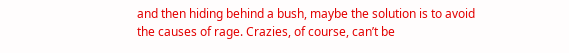and then hiding behind a bush, maybe the solution is to avoid the causes of rage. Crazies, of course, can’t be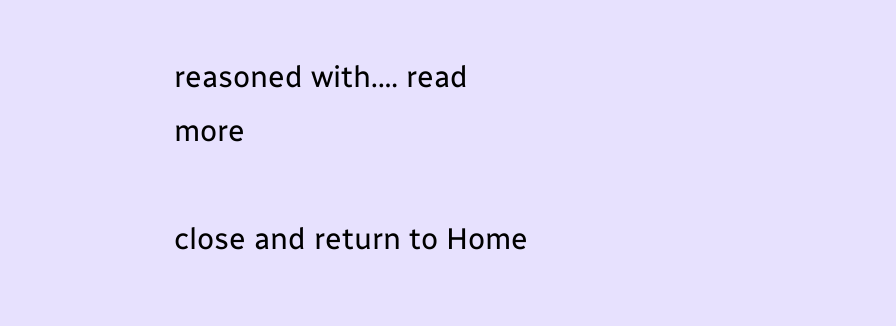reasoned with.… read more

close and return to Home